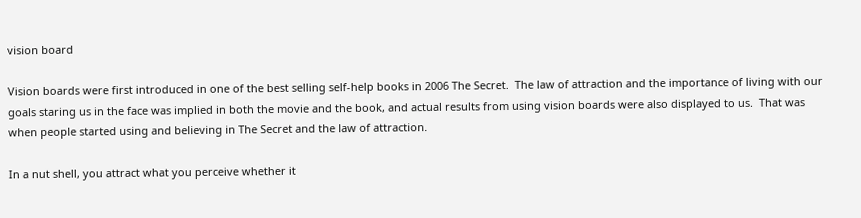vision board

Vision boards were first introduced in one of the best selling self-help books in 2006 The Secret.  The law of attraction and the importance of living with our goals staring us in the face was implied in both the movie and the book, and actual results from using vision boards were also displayed to us.  That was when people started using and believing in The Secret and the law of attraction.

In a nut shell, you attract what you perceive whether it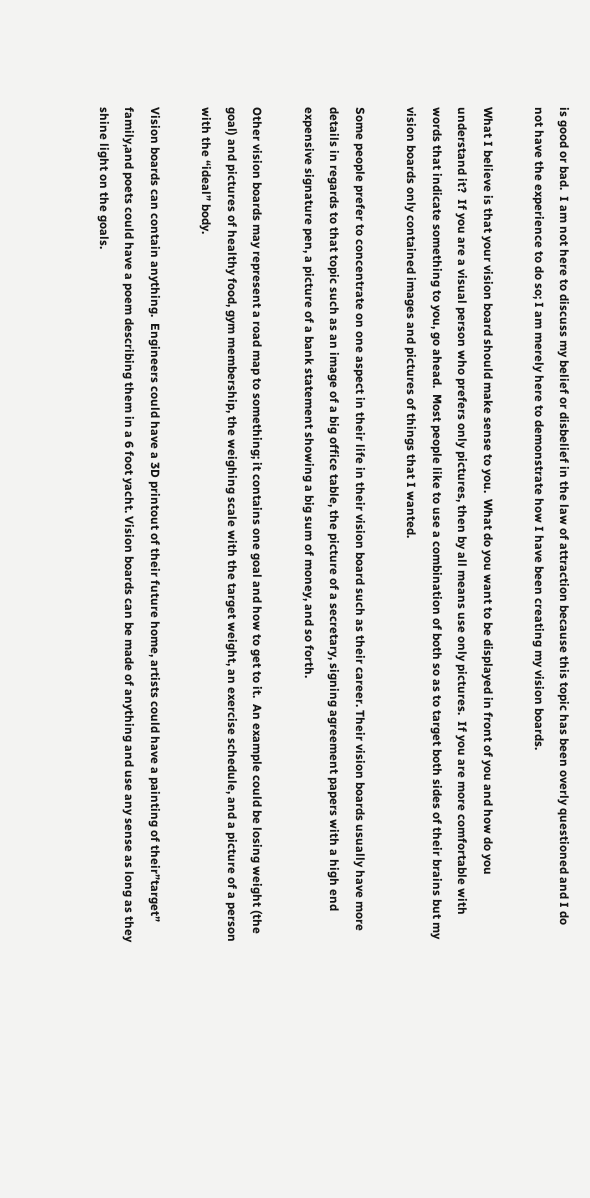is good or bad.  I am not here to discuss my belief or disbelief in the law of attraction because this topic has been overly questioned and I do not have the experience to do so; I am merely here to demonstrate how I have been creating my vision boards.

What I believe is that your vision board should make sense to you.  What do you want to be displayed in front of you and how do you understand it?  If you are a visual person who prefers only pictures, then by all means use only pictures.  If you are more comfortable with words that indicate something to you, go ahead.  Most people like to use a combination of both so as to target both sides of their brains but my vision boards only contained images and pictures of things that I wanted.

Some people prefer to concentrate on one aspect in their life in their vision board such as their career. Their vision boards usually have more details in regards to that topic such as an image of a big office table, the picture of a secretary, signing agreement papers with a high end expensive signature pen, a picture of a bank statement showing a big sum of money, and so forth.

Other vision boards may represent a road map to something; it contains one goal and how to get to it.  An example could be losing weight (the goal) and pictures of healthy food, gym membership, the weighing scale with the target weight, an exercise schedule, and a picture of a person with the “ideal” body.

Vision boards can contain anything.  Engineers could have a 3D printout of their future home, artists could have a painting of their”target” family,and poets could have a poem describing them in a 6 foot yacht. Vision boards can be made of anything and use any sense as long as they shine light on the goals.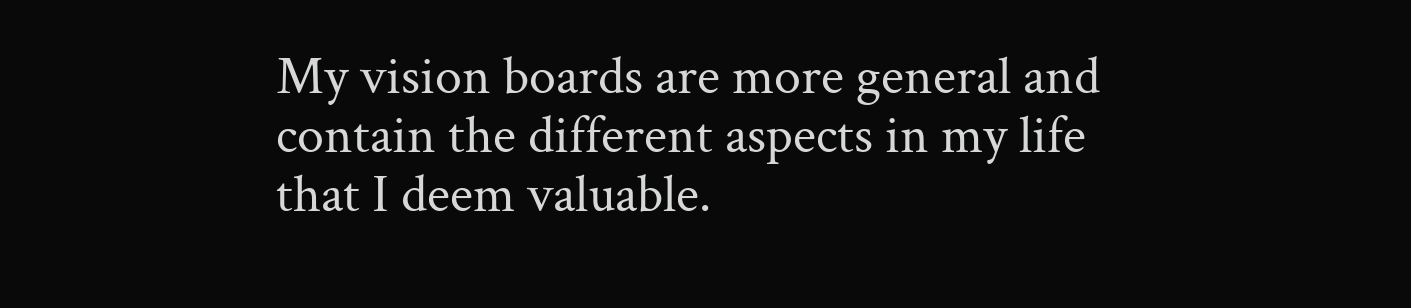My vision boards are more general and contain the different aspects in my life that I deem valuable.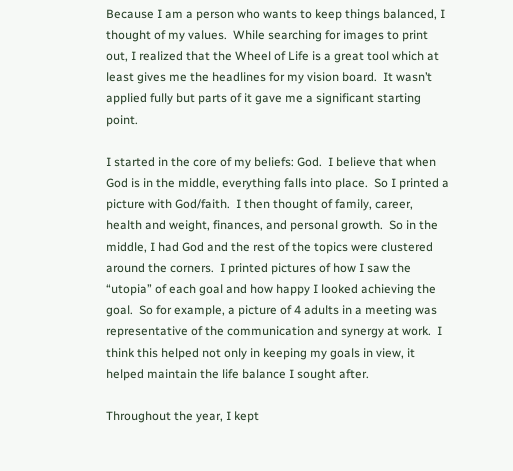Because I am a person who wants to keep things balanced, I thought of my values.  While searching for images to print out, I realized that the Wheel of Life is a great tool which at least gives me the headlines for my vision board.  It wasn’t applied fully but parts of it gave me a significant starting point.

I started in the core of my beliefs: God.  I believe that when God is in the middle, everything falls into place.  So I printed a picture with God/faith.  I then thought of family, career, health and weight, finances, and personal growth.  So in the middle, I had God and the rest of the topics were clustered around the corners.  I printed pictures of how I saw the “utopia” of each goal and how happy I looked achieving the goal.  So for example, a picture of 4 adults in a meeting was representative of the communication and synergy at work.  I think this helped not only in keeping my goals in view, it helped maintain the life balance I sought after.

Throughout the year, I kept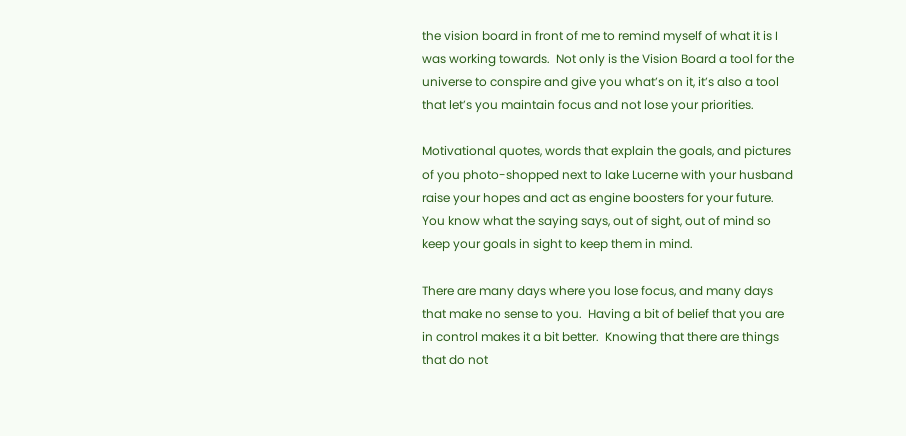the vision board in front of me to remind myself of what it is I was working towards.  Not only is the Vision Board a tool for the universe to conspire and give you what’s on it, it’s also a tool that let’s you maintain focus and not lose your priorities.

Motivational quotes, words that explain the goals, and pictures of you photo-shopped next to lake Lucerne with your husband raise your hopes and act as engine boosters for your future.  You know what the saying says, out of sight, out of mind so keep your goals in sight to keep them in mind.

There are many days where you lose focus, and many days that make no sense to you.  Having a bit of belief that you are in control makes it a bit better.  Knowing that there are things that do not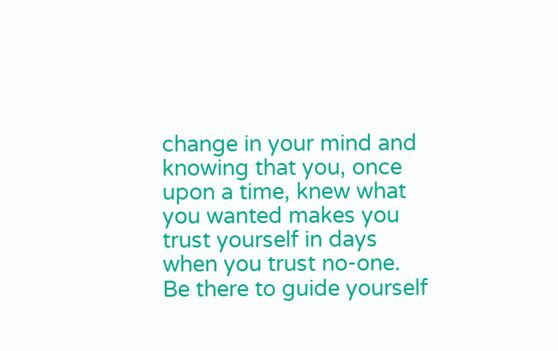change in your mind and knowing that you, once upon a time, knew what you wanted makes you trust yourself in days when you trust no-one.  Be there to guide yourself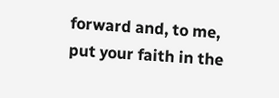forward and, to me, put your faith in the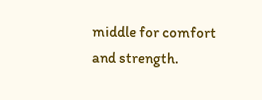middle for comfort and strength.